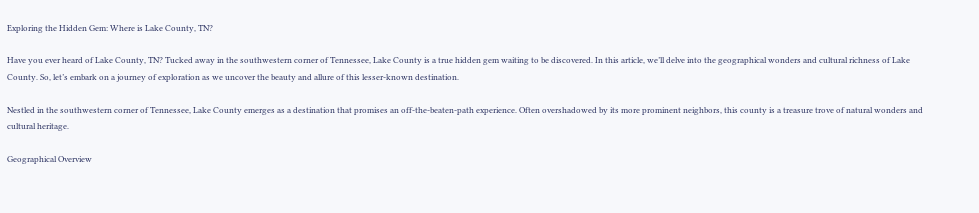Exploring the Hidden Gem: Where is Lake County, TN?

Have you ever heard of Lake County, TN? Tucked away in the southwestern corner of Tennessee, Lake County is a true hidden gem waiting to be discovered. In this article, we’ll delve into the geographical wonders and cultural richness of Lake County. So, let’s embark on a journey of exploration as we uncover the beauty and allure of this lesser-known destination.

Nestled in the southwestern corner of Tennessee, Lake County emerges as a destination that promises an off-the-beaten-path experience. Often overshadowed by its more prominent neighbors, this county is a treasure trove of natural wonders and cultural heritage.

Geographical Overview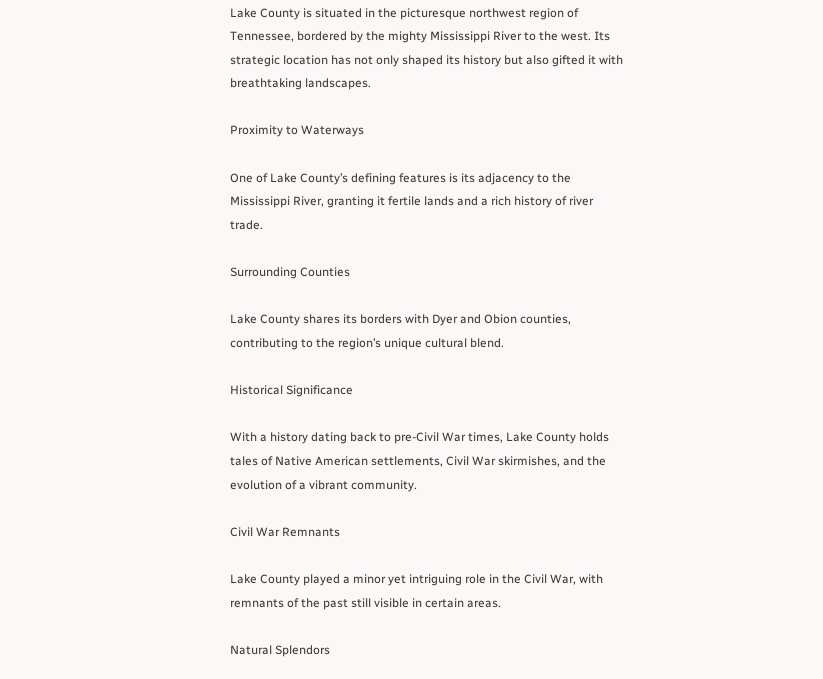Lake County is situated in the picturesque northwest region of Tennessee, bordered by the mighty Mississippi River to the west. Its strategic location has not only shaped its history but also gifted it with breathtaking landscapes.

Proximity to Waterways

One of Lake County’s defining features is its adjacency to the Mississippi River, granting it fertile lands and a rich history of river trade.

Surrounding Counties

Lake County shares its borders with Dyer and Obion counties, contributing to the region’s unique cultural blend.

Historical Significance

With a history dating back to pre-Civil War times, Lake County holds tales of Native American settlements, Civil War skirmishes, and the evolution of a vibrant community.

Civil War Remnants

Lake County played a minor yet intriguing role in the Civil War, with remnants of the past still visible in certain areas.

Natural Splendors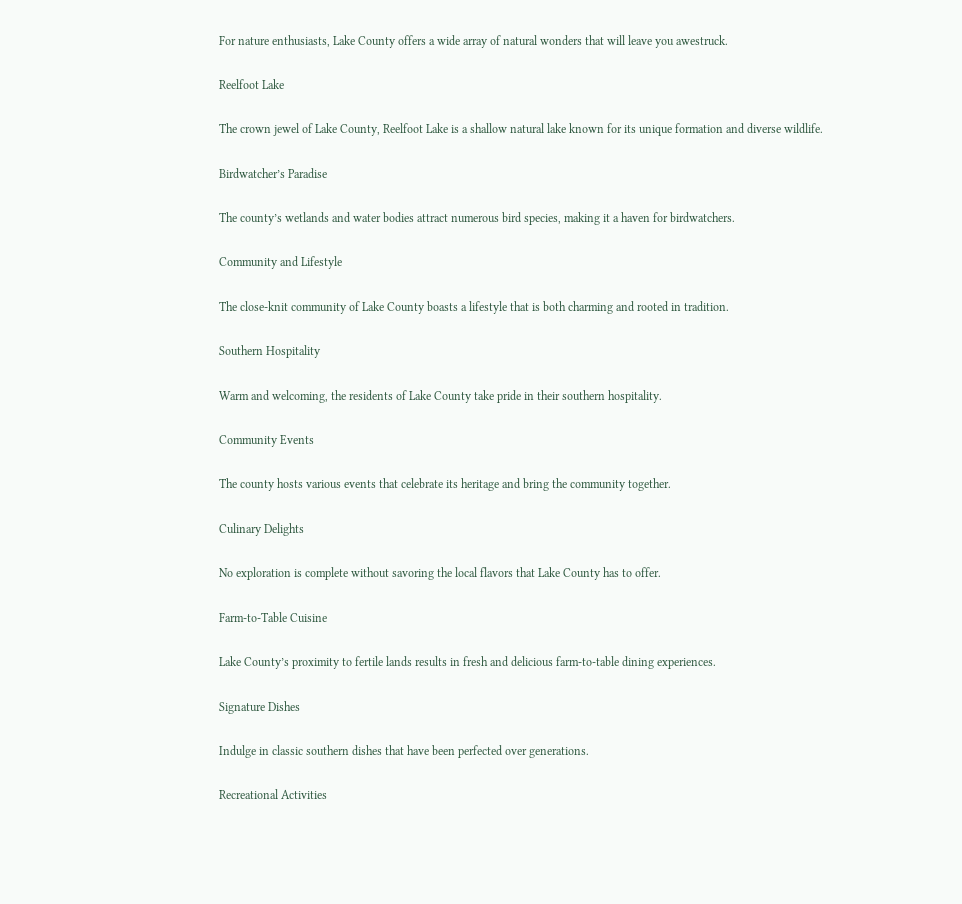For nature enthusiasts, Lake County offers a wide array of natural wonders that will leave you awestruck.

Reelfoot Lake

The crown jewel of Lake County, Reelfoot Lake is a shallow natural lake known for its unique formation and diverse wildlife.

Birdwatcher’s Paradise

The county’s wetlands and water bodies attract numerous bird species, making it a haven for birdwatchers.

Community and Lifestyle

The close-knit community of Lake County boasts a lifestyle that is both charming and rooted in tradition.

Southern Hospitality

Warm and welcoming, the residents of Lake County take pride in their southern hospitality.

Community Events

The county hosts various events that celebrate its heritage and bring the community together.

Culinary Delights

No exploration is complete without savoring the local flavors that Lake County has to offer.

Farm-to-Table Cuisine

Lake County’s proximity to fertile lands results in fresh and delicious farm-to-table dining experiences.

Signature Dishes

Indulge in classic southern dishes that have been perfected over generations.

Recreational Activities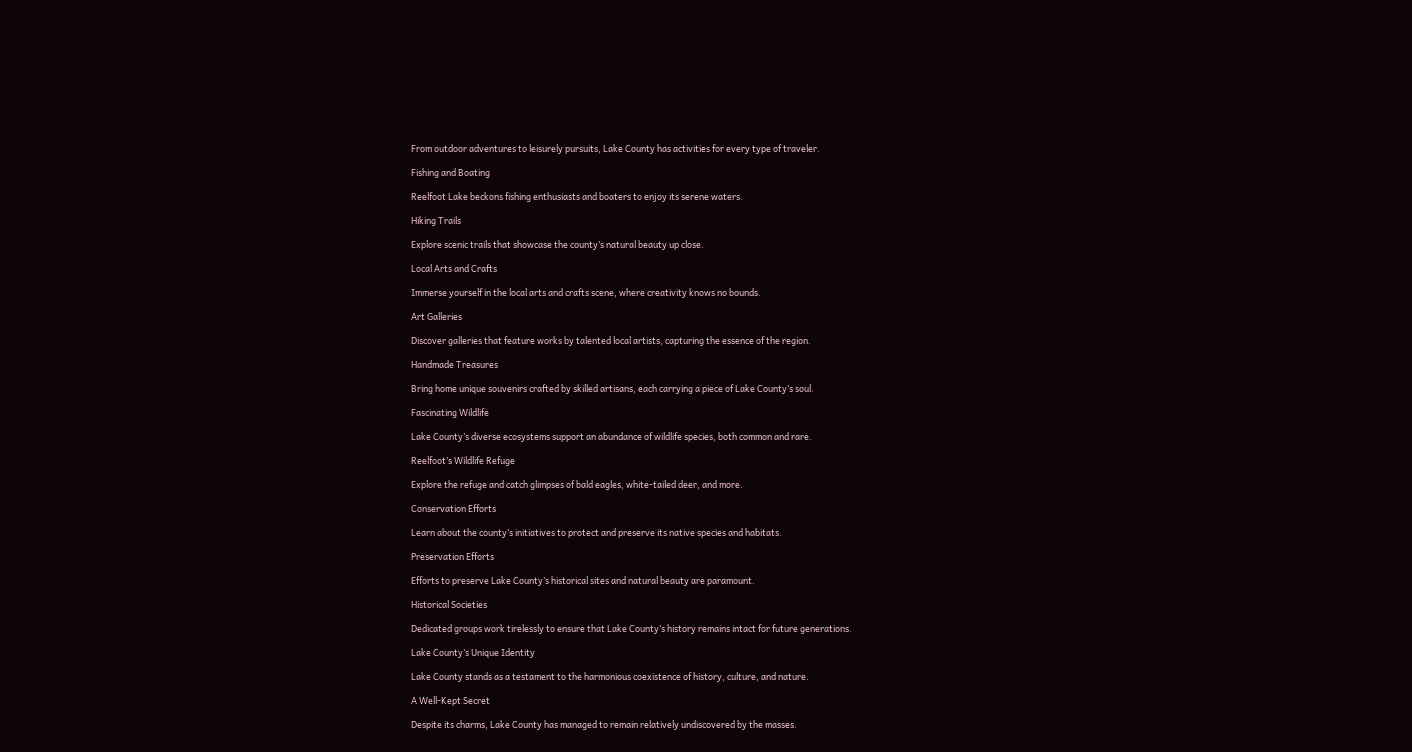From outdoor adventures to leisurely pursuits, Lake County has activities for every type of traveler.

Fishing and Boating

Reelfoot Lake beckons fishing enthusiasts and boaters to enjoy its serene waters.

Hiking Trails

Explore scenic trails that showcase the county’s natural beauty up close.

Local Arts and Crafts

Immerse yourself in the local arts and crafts scene, where creativity knows no bounds.

Art Galleries

Discover galleries that feature works by talented local artists, capturing the essence of the region.

Handmade Treasures

Bring home unique souvenirs crafted by skilled artisans, each carrying a piece of Lake County’s soul.

Fascinating Wildlife

Lake County’s diverse ecosystems support an abundance of wildlife species, both common and rare.

Reelfoot’s Wildlife Refuge

Explore the refuge and catch glimpses of bald eagles, white-tailed deer, and more.

Conservation Efforts

Learn about the county’s initiatives to protect and preserve its native species and habitats.

Preservation Efforts

Efforts to preserve Lake County’s historical sites and natural beauty are paramount.

Historical Societies

Dedicated groups work tirelessly to ensure that Lake County’s history remains intact for future generations.

Lake County’s Unique Identity

Lake County stands as a testament to the harmonious coexistence of history, culture, and nature.

A Well-Kept Secret

Despite its charms, Lake County has managed to remain relatively undiscovered by the masses.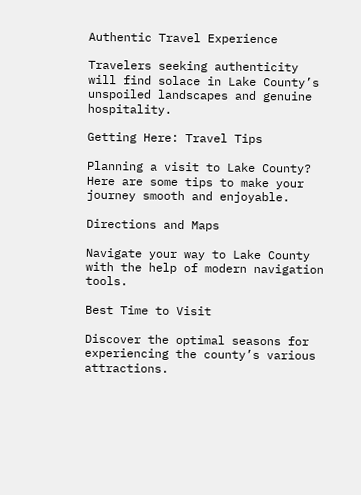Authentic Travel Experience

Travelers seeking authenticity will find solace in Lake County’s unspoiled landscapes and genuine hospitality.

Getting Here: Travel Tips

Planning a visit to Lake County? Here are some tips to make your journey smooth and enjoyable.

Directions and Maps

Navigate your way to Lake County with the help of modern navigation tools.

Best Time to Visit

Discover the optimal seasons for experiencing the county’s various attractions.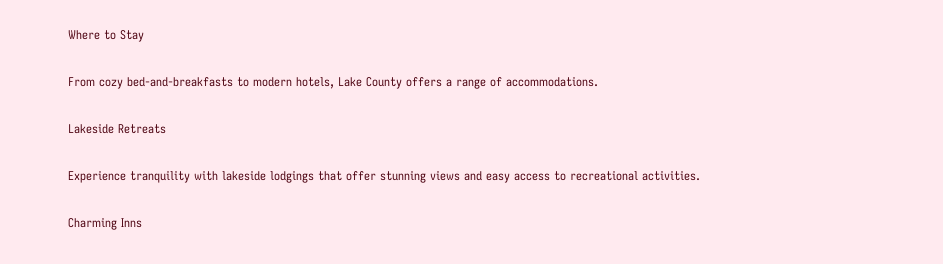Where to Stay

From cozy bed-and-breakfasts to modern hotels, Lake County offers a range of accommodations.

Lakeside Retreats

Experience tranquility with lakeside lodgings that offer stunning views and easy access to recreational activities.

Charming Inns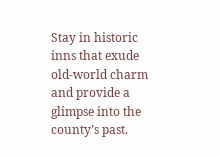Stay in historic inns that exude old-world charm and provide a glimpse into the county’s past.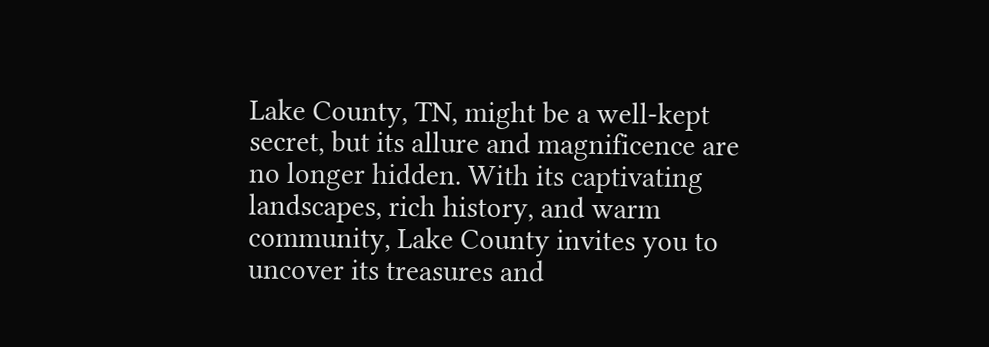Lake County, TN, might be a well-kept secret, but its allure and magnificence are no longer hidden. With its captivating landscapes, rich history, and warm community, Lake County invites you to uncover its treasures and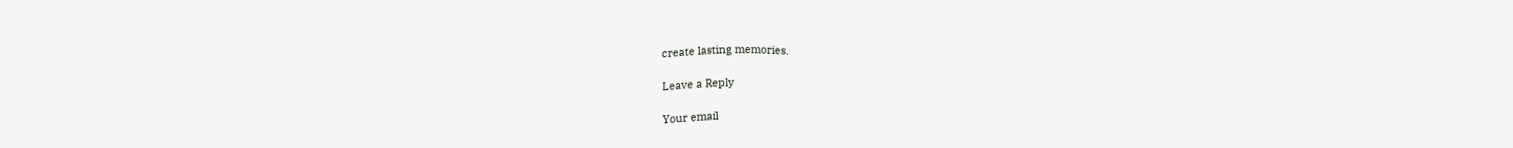create lasting memories.

Leave a Reply

Your email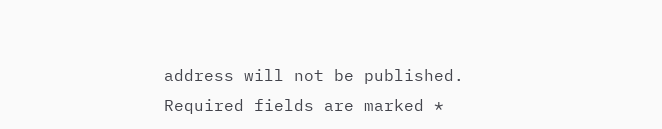address will not be published. Required fields are marked *